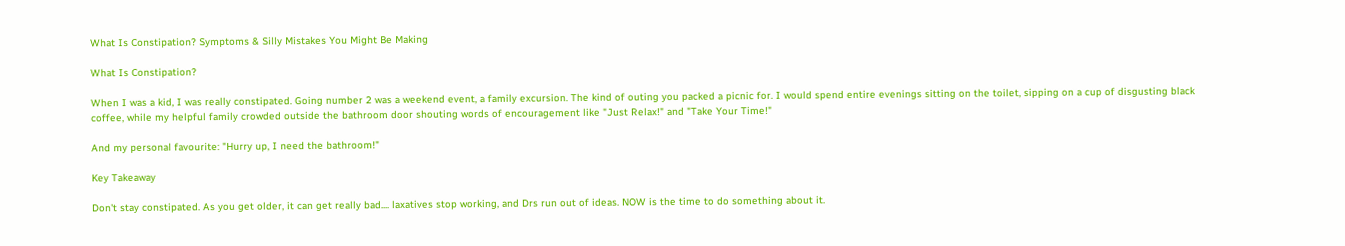What Is Constipation? Symptoms & Silly Mistakes You Might Be Making

What Is Constipation?

When I was a kid, I was really constipated. Going number 2 was a weekend event, a family excursion. The kind of outing you packed a picnic for. I would spend entire evenings sitting on the toilet, sipping on a cup of disgusting black coffee, while my helpful family crowded outside the bathroom door shouting words of encouragement like "Just Relax!" and "Take Your Time!"

And my personal favourite: "Hurry up, I need the bathroom!"

Key Takeaway

Don't stay constipated. As you get older, it can get really bad.... laxatives stop working, and Drs run out of ideas. NOW is the time to do something about it.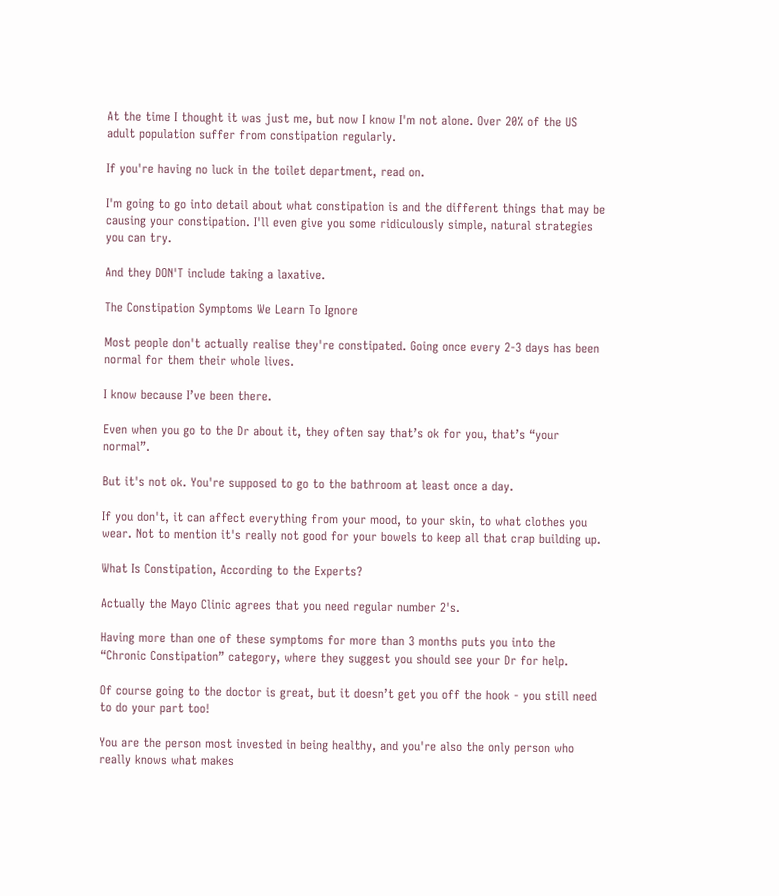At the time I thought it was just me, but now I know I'm not alone. Over 20% of the US adult population suffer from constipation regularly.

If you're having no luck in the toilet department, read on.

I'm going to go into detail about what constipation is and the different things that may be causing your constipation. I'll even give you some ridiculously simple, natural strategies you can try.

And they DON'T include taking a laxative.

The Constipation Symptoms We Learn To Ignore

Most people don't actually realise they're constipated. Going once every 2-3 days has been normal for them their whole lives.

I know because I’ve been there.

Even when you go to the Dr about it, they often say that’s ok for you, that’s “your normal”.

But it's not ok. You're supposed to go to the bathroom at least once a day.

If you don't, it can affect everything from your mood, to your skin, to what clothes you wear. Not to mention it's really not good for your bowels to keep all that crap building up.

What Is Constipation, According to the Experts?

Actually the Mayo Clinic agrees that you need regular number 2's.

Having more than one of these symptoms for more than 3 months puts you into the “Chronic Constipation” category, where they suggest you should see your Dr for help.

Of course going to the doctor is great, but it doesn’t get you off the hook - you still need to do your part too!

You are the person most invested in being healthy, and you're also the only person who really knows what makes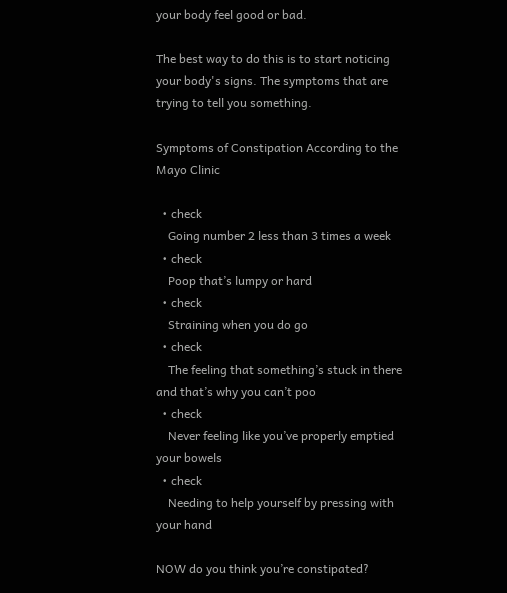your body feel good or bad.

The best way to do this is to start noticing your body's signs. The symptoms that are trying to tell you something.

Symptoms of Constipation According to the Mayo Clinic

  • check
    Going number 2 less than 3 times a week
  • check
    Poop that’s lumpy or hard
  • check
    Straining when you do go
  • check
    The feeling that something’s stuck in there and that’s why you can’t poo
  • check
    Never feeling like you’ve properly emptied your bowels
  • check
    Needing to help yourself by pressing with your hand

NOW do you think you’re constipated?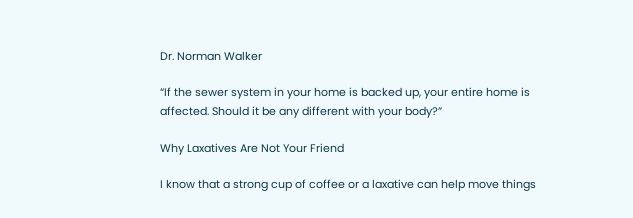Dr. Norman Walker

“If the sewer system in your home is backed up, your entire home is affected. Should it be any different with your body?”

Why Laxatives Are Not Your Friend

I know that a strong cup of coffee or a laxative can help move things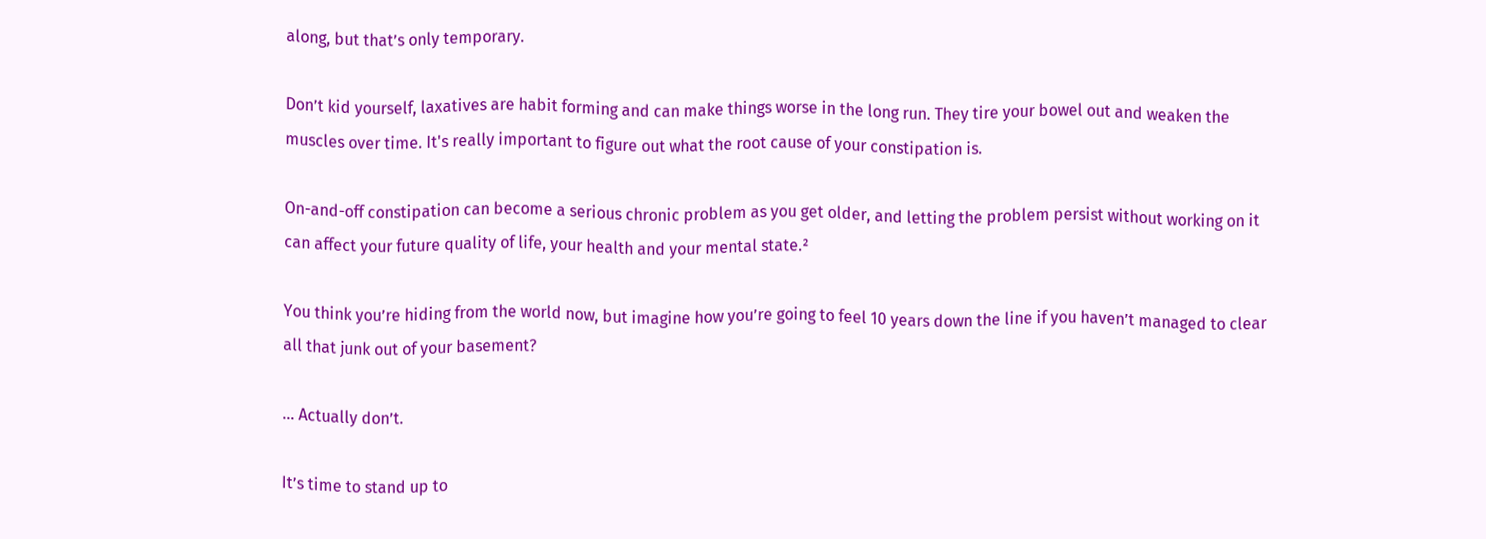along, but that’s only temporary.

Don’t kid yourself, laxatives are habit forming and can make things worse in the long run. They tire your bowel out and weaken the muscles over time. It's really important to figure out what the root cause of your constipation is.

On-and-off constipation can become a serious chronic problem as you get older, and letting the problem persist without working on it can affect your future quality of life, your health and your mental state.²

You think you’re hiding from the world now, but imagine how you’re going to feel 10 years down the line if you haven’t managed to clear all that junk out of your basement?

... Actually don’t.

It’s time to stand up to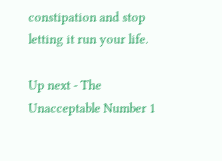constipation and stop letting it run your life.

Up next - The Unacceptable Number 1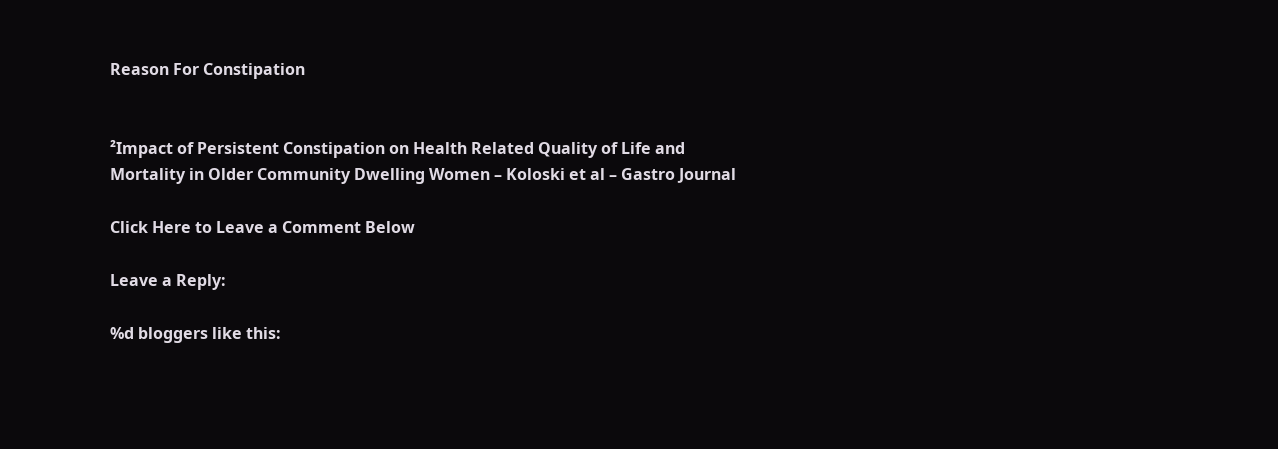Reason For Constipation


²Impact of Persistent Constipation on Health Related Quality of Life and Mortality in Older Community Dwelling Women – Koloski et al – Gastro Journal

Click Here to Leave a Comment Below

Leave a Reply:

%d bloggers like this: